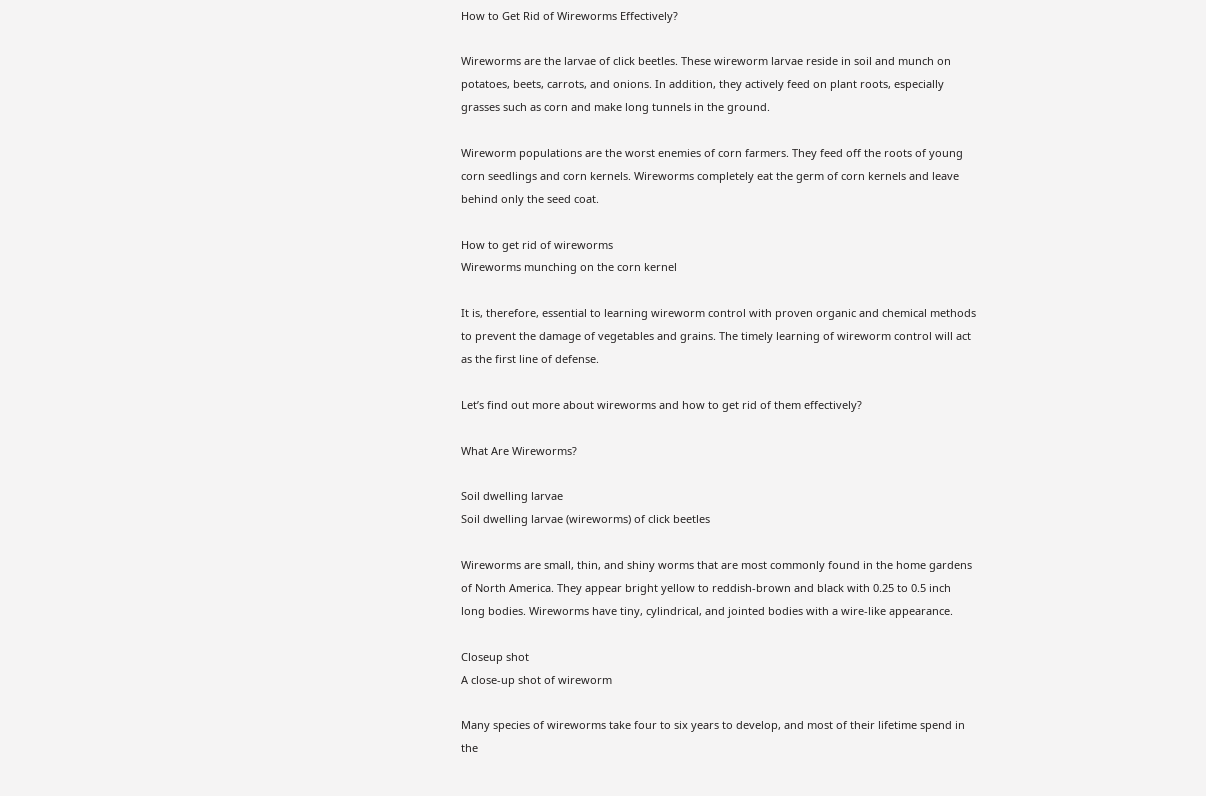How to Get Rid of Wireworms Effectively?

Wireworms are the larvae of click beetles. These wireworm larvae reside in soil and munch on potatoes, beets, carrots, and onions. In addition, they actively feed on plant roots, especially grasses such as corn and make long tunnels in the ground.

Wireworm populations are the worst enemies of corn farmers. They feed off the roots of young corn seedlings and corn kernels. Wireworms completely eat the germ of corn kernels and leave behind only the seed coat.

How to get rid of wireworms
Wireworms munching on the corn kernel

It is, therefore, essential to learning wireworm control with proven organic and chemical methods to prevent the damage of vegetables and grains. The timely learning of wireworm control will act as the first line of defense.

Let’s find out more about wireworms and how to get rid of them effectively?

What Are Wireworms?

Soil dwelling larvae
Soil dwelling larvae (wireworms) of click beetles

Wireworms are small, thin, and shiny worms that are most commonly found in the home gardens of North America. They appear bright yellow to reddish-brown and black with 0.25 to 0.5 inch long bodies. Wireworms have tiny, cylindrical, and jointed bodies with a wire-like appearance.

Closeup shot
A close-up shot of wireworm

Many species of wireworms take four to six years to develop, and most of their lifetime spend in the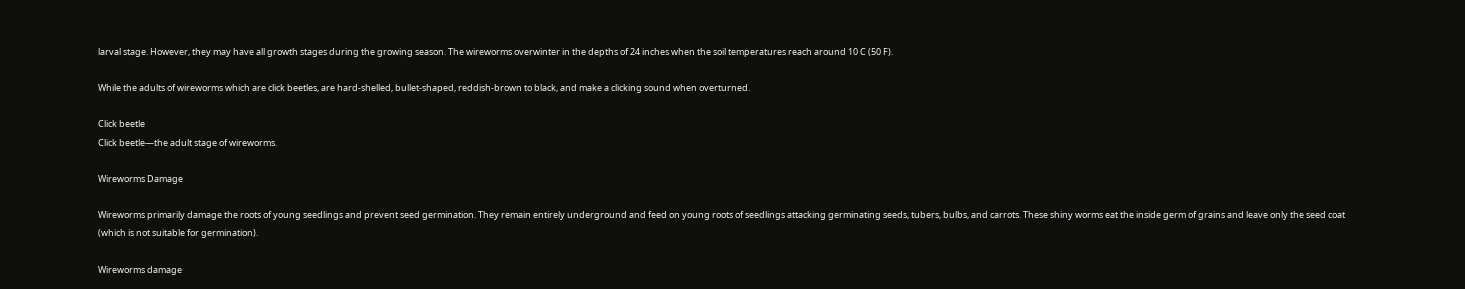larval stage. However, they may have all growth stages during the growing season. The wireworms overwinter in the depths of 24 inches when the soil temperatures reach around 10 C (50 F).

While the adults of wireworms which are click beetles, are hard-shelled, bullet-shaped, reddish-brown to black, and make a clicking sound when overturned.

Click beetle
Click beetle—the adult stage of wireworms.

Wireworms Damage

Wireworms primarily damage the roots of young seedlings and prevent seed germination. They remain entirely underground and feed on young roots of seedlings attacking germinating seeds, tubers, bulbs, and carrots. These shiny worms eat the inside germ of grains and leave only the seed coat (which is not suitable for germination).

Wireworms damage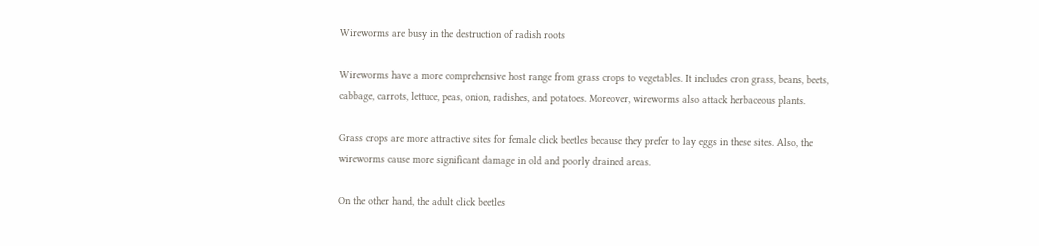Wireworms are busy in the destruction of radish roots

Wireworms have a more comprehensive host range from grass crops to vegetables. It includes cron grass, beans, beets, cabbage, carrots, lettuce, peas, onion, radishes, and potatoes. Moreover, wireworms also attack herbaceous plants.

Grass crops are more attractive sites for female click beetles because they prefer to lay eggs in these sites. Also, the wireworms cause more significant damage in old and poorly drained areas.

On the other hand, the adult click beetles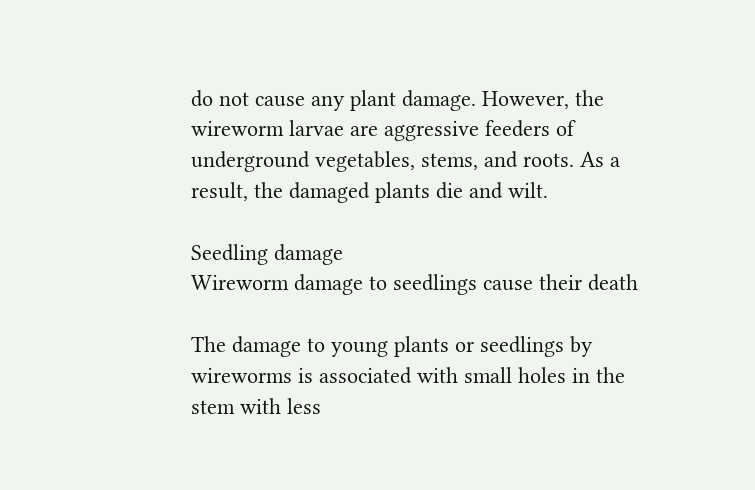do not cause any plant damage. However, the wireworm larvae are aggressive feeders of underground vegetables, stems, and roots. As a result, the damaged plants die and wilt.

Seedling damage
Wireworm damage to seedlings cause their death

The damage to young plants or seedlings by wireworms is associated with small holes in the stem with less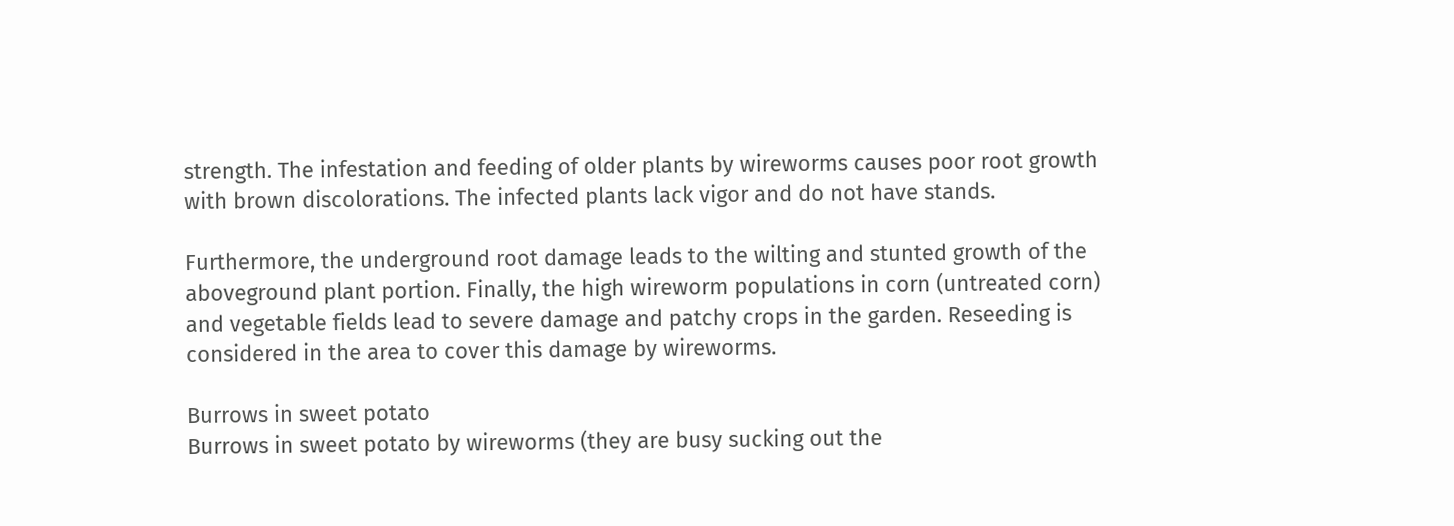strength. The infestation and feeding of older plants by wireworms causes poor root growth with brown discolorations. The infected plants lack vigor and do not have stands.

Furthermore, the underground root damage leads to the wilting and stunted growth of the aboveground plant portion. Finally, the high wireworm populations in corn (untreated corn) and vegetable fields lead to severe damage and patchy crops in the garden. Reseeding is considered in the area to cover this damage by wireworms.

Burrows in sweet potato
Burrows in sweet potato by wireworms (they are busy sucking out the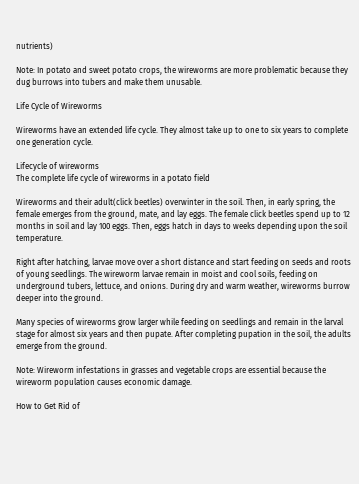nutrients)

Note: In potato and sweet potato crops, the wireworms are more problematic because they dug burrows into tubers and make them unusable.

Life Cycle of Wireworms

Wireworms have an extended life cycle. They almost take up to one to six years to complete one generation cycle.

Lifecycle of wireworms
The complete life cycle of wireworms in a potato field

Wireworms and their adult(click beetles) overwinter in the soil. Then, in early spring, the female emerges from the ground, mate, and lay eggs. The female click beetles spend up to 12 months in soil and lay 100 eggs. Then, eggs hatch in days to weeks depending upon the soil temperature.

Right after hatching, larvae move over a short distance and start feeding on seeds and roots of young seedlings. The wireworm larvae remain in moist and cool soils, feeding on underground tubers, lettuce, and onions. During dry and warm weather, wireworms burrow deeper into the ground.

Many species of wireworms grow larger while feeding on seedlings and remain in the larval stage for almost six years and then pupate. After completing pupation in the soil, the adults emerge from the ground.

Note: Wireworm infestations in grasses and vegetable crops are essential because the wireworm population causes economic damage.

How to Get Rid of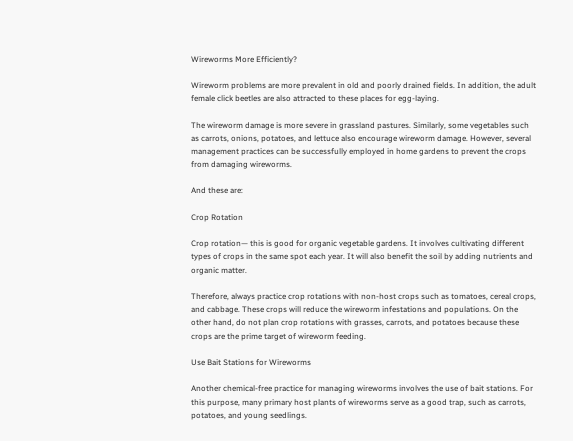Wireworms More Efficiently?

Wireworm problems are more prevalent in old and poorly drained fields. In addition, the adult female click beetles are also attracted to these places for egg-laying.

The wireworm damage is more severe in grassland pastures. Similarly, some vegetables such as carrots, onions, potatoes, and lettuce also encourage wireworm damage. However, several management practices can be successfully employed in home gardens to prevent the crops from damaging wireworms.

And these are:

Crop Rotation

Crop rotation— this is good for organic vegetable gardens. It involves cultivating different types of crops in the same spot each year. It will also benefit the soil by adding nutrients and organic matter.

Therefore, always practice crop rotations with non-host crops such as tomatoes, cereal crops, and cabbage. These crops will reduce the wireworm infestations and populations. On the other hand, do not plan crop rotations with grasses, carrots, and potatoes because these crops are the prime target of wireworm feeding.

Use Bait Stations for Wireworms

Another chemical-free practice for managing wireworms involves the use of bait stations. For this purpose, many primary host plants of wireworms serve as a good trap, such as carrots, potatoes, and young seedlings.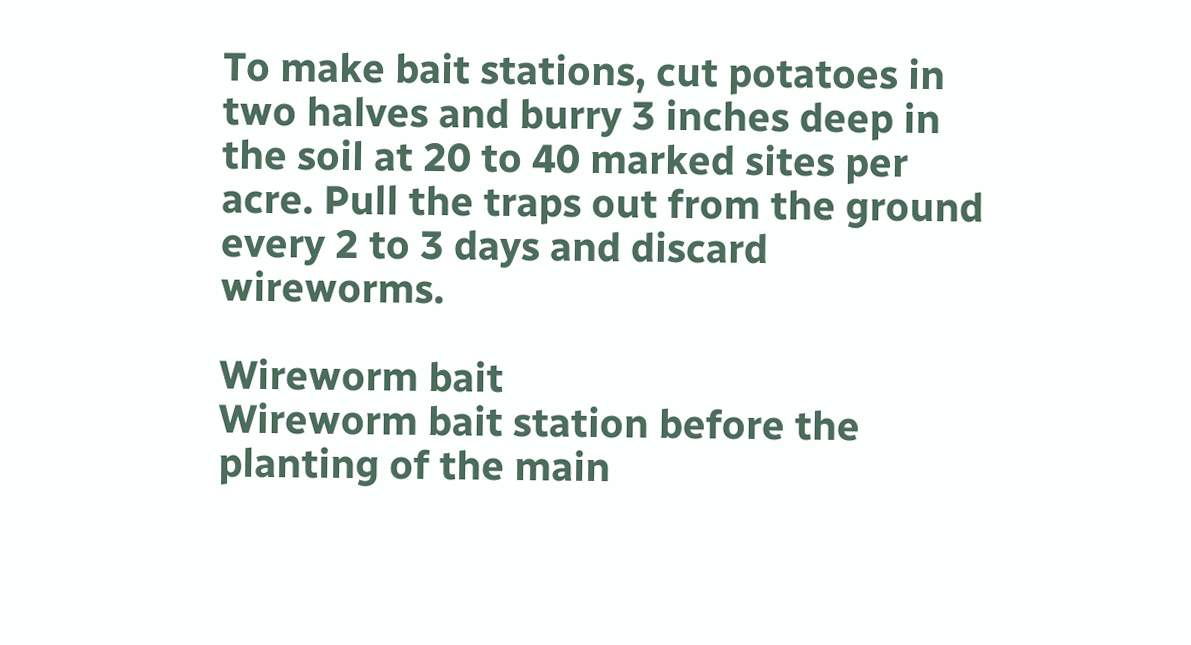To make bait stations, cut potatoes in two halves and burry 3 inches deep in the soil at 20 to 40 marked sites per acre. Pull the traps out from the ground every 2 to 3 days and discard wireworms.

Wireworm bait
Wireworm bait station before the planting of the main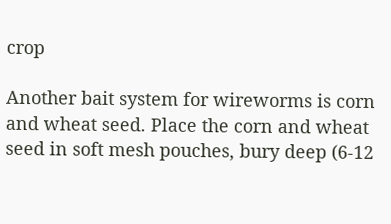crop

Another bait system for wireworms is corn and wheat seed. Place the corn and wheat seed in soft mesh pouches, bury deep (6-12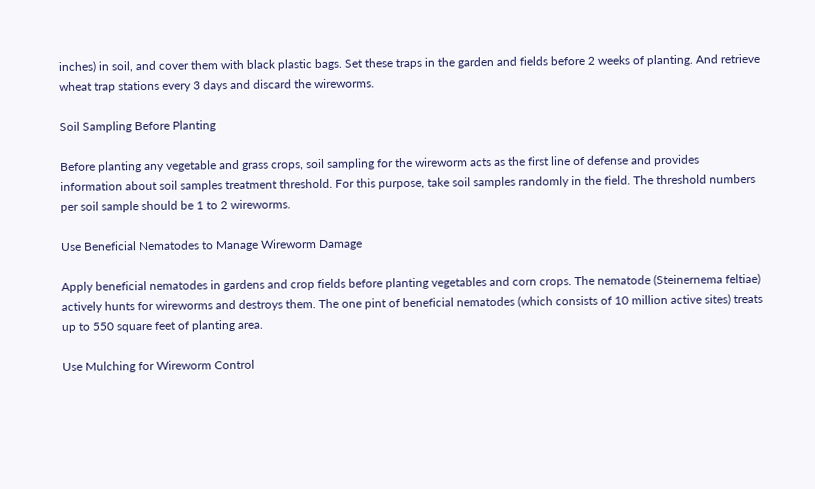inches) in soil, and cover them with black plastic bags. Set these traps in the garden and fields before 2 weeks of planting. And retrieve wheat trap stations every 3 days and discard the wireworms.

Soil Sampling Before Planting

Before planting any vegetable and grass crops, soil sampling for the wireworm acts as the first line of defense and provides information about soil samples treatment threshold. For this purpose, take soil samples randomly in the field. The threshold numbers per soil sample should be 1 to 2 wireworms.

Use Beneficial Nematodes to Manage Wireworm Damage

Apply beneficial nematodes in gardens and crop fields before planting vegetables and corn crops. The nematode (Steinernema feltiae) actively hunts for wireworms and destroys them. The one pint of beneficial nematodes (which consists of 10 million active sites) treats up to 550 square feet of planting area.

Use Mulching for Wireworm Control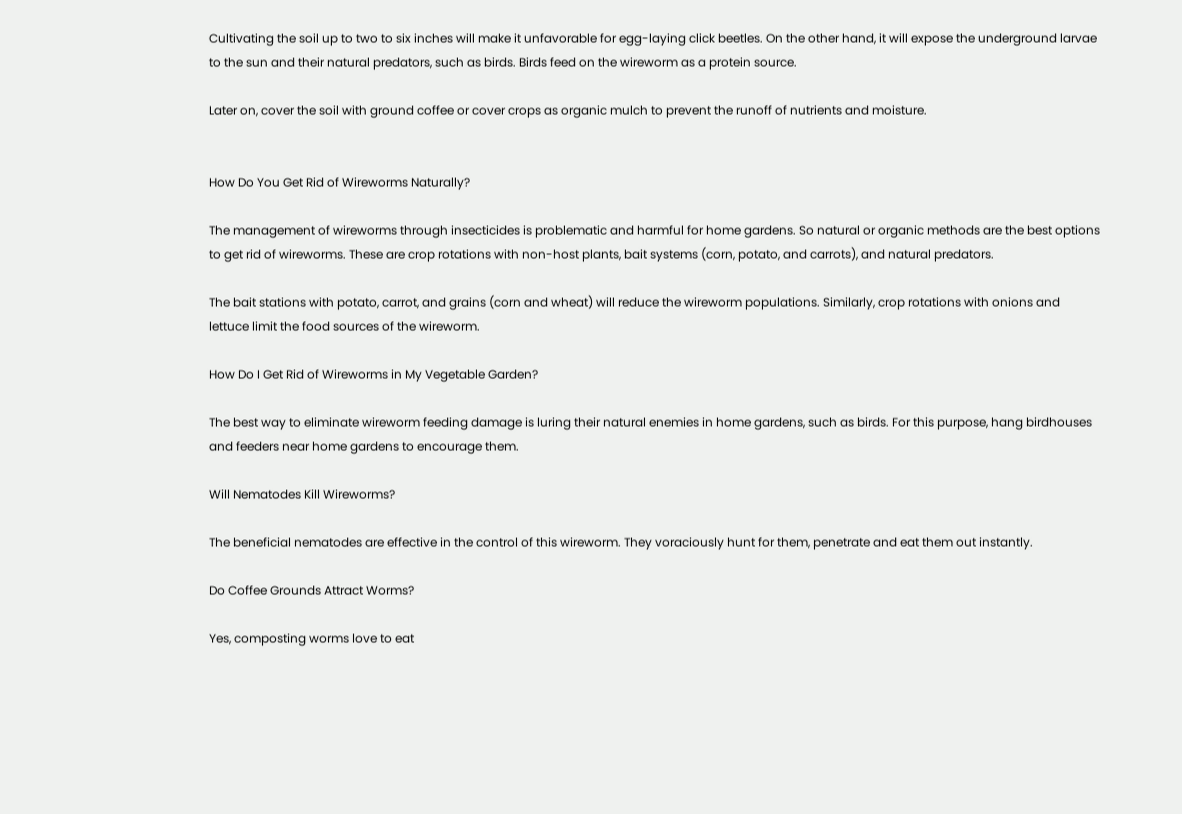Cultivating the soil up to two to six inches will make it unfavorable for egg-laying click beetles. On the other hand, it will expose the underground larvae to the sun and their natural predators, such as birds. Birds feed on the wireworm as a protein source.

Later on, cover the soil with ground coffee or cover crops as organic mulch to prevent the runoff of nutrients and moisture.


How Do You Get Rid of Wireworms Naturally?

The management of wireworms through insecticides is problematic and harmful for home gardens. So natural or organic methods are the best options to get rid of wireworms. These are crop rotations with non-host plants, bait systems (corn, potato, and carrots), and natural predators.

The bait stations with potato, carrot, and grains (corn and wheat) will reduce the wireworm populations. Similarly, crop rotations with onions and lettuce limit the food sources of the wireworm.

How Do I Get Rid of Wireworms in My Vegetable Garden?

The best way to eliminate wireworm feeding damage is luring their natural enemies in home gardens, such as birds. For this purpose, hang birdhouses and feeders near home gardens to encourage them.

Will Nematodes Kill Wireworms?

The beneficial nematodes are effective in the control of this wireworm. They voraciously hunt for them, penetrate and eat them out instantly.

Do Coffee Grounds Attract Worms?

Yes, composting worms love to eat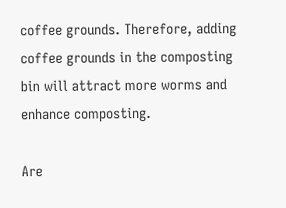coffee grounds. Therefore, adding coffee grounds in the composting bin will attract more worms and enhance composting.

Are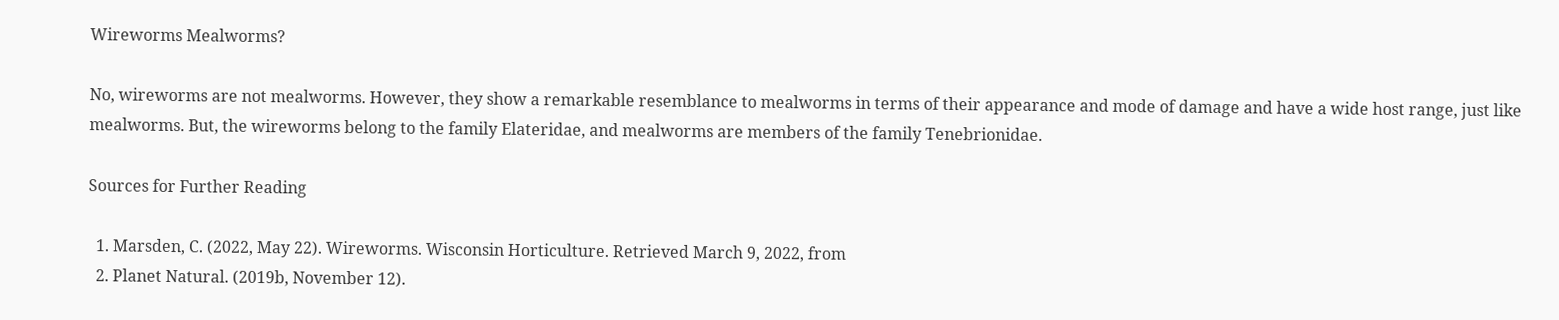Wireworms Mealworms?

No, wireworms are not mealworms. However, they show a remarkable resemblance to mealworms in terms of their appearance and mode of damage and have a wide host range, just like mealworms. But, the wireworms belong to the family Elateridae, and mealworms are members of the family Tenebrionidae.

Sources for Further Reading

  1. Marsden, C. (2022, May 22). Wireworms. Wisconsin Horticulture. Retrieved March 9, 2022, from
  2. Planet Natural. (2019b, November 12).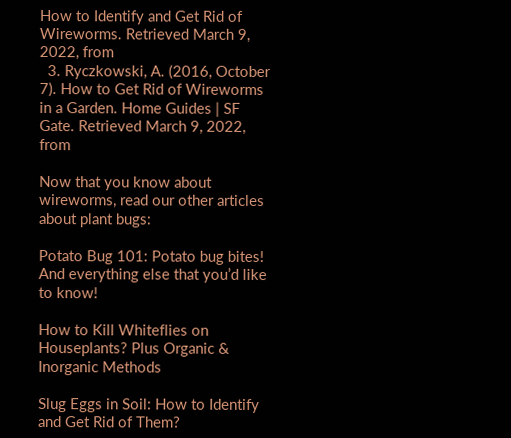How to Identify and Get Rid of Wireworms. Retrieved March 9, 2022, from
  3. Ryczkowski, A. (2016, October 7). How to Get Rid of Wireworms in a Garden. Home Guides | SF Gate. Retrieved March 9, 2022, from

Now that you know about wireworms, read our other articles about plant bugs:

Potato Bug 101: Potato bug bites! And everything else that you’d like to know!

How to Kill Whiteflies on Houseplants? Plus Organic & Inorganic Methods

Slug Eggs in Soil: How to Identify and Get Rid of Them?